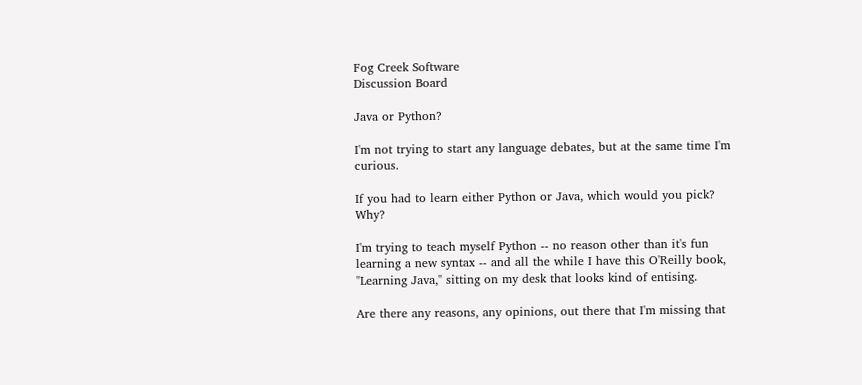Fog Creek Software
Discussion Board

Java or Python?

I'm not trying to start any language debates, but at the same time I'm curious.

If you had to learn either Python or Java, which would you pick?  Why?

I'm trying to teach myself Python -- no reason other than it's fun learning a new syntax -- and all the while I have this O'Reilly book, "Learning Java," sitting on my desk that looks kind of entising.

Are there any reasons, any opinions, out there that I'm missing that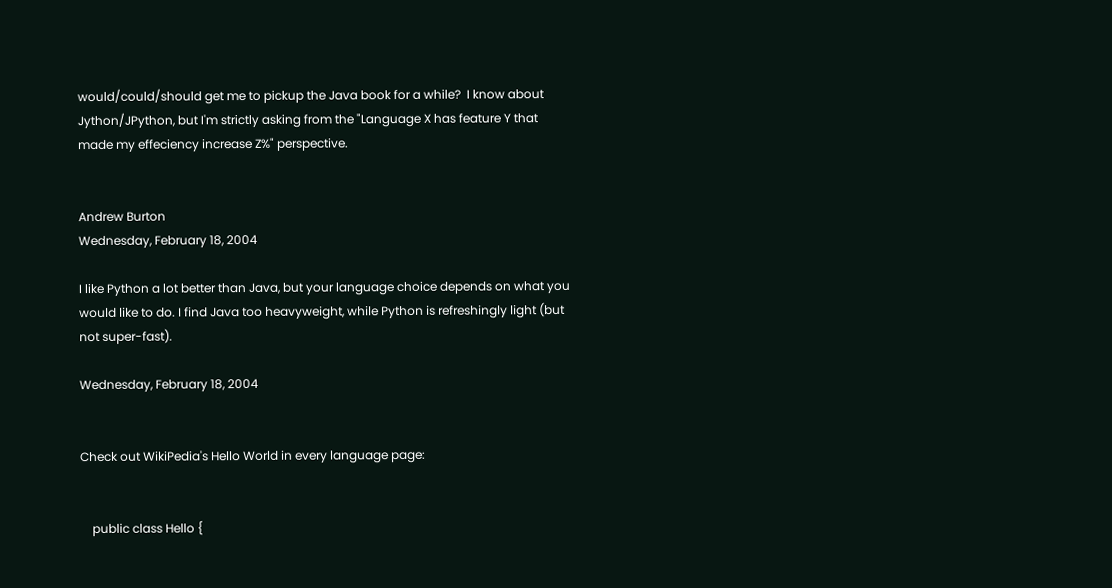would/could/should get me to pickup the Java book for a while?  I know about Jython/JPython, but I'm strictly asking from the "Language X has feature Y that made my effeciency increase Z%" perspective.


Andrew Burton
Wednesday, February 18, 2004

I like Python a lot better than Java, but your language choice depends on what you would like to do. I find Java too heavyweight, while Python is refreshingly light (but not super-fast).

Wednesday, February 18, 2004


Check out WikiPedia's Hello World in every language page:


    public class Hello {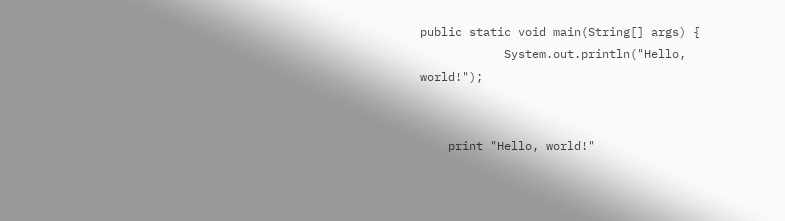public static void main(String[] args) {
            System.out.println("Hello, world!");


    print "Hello, world!"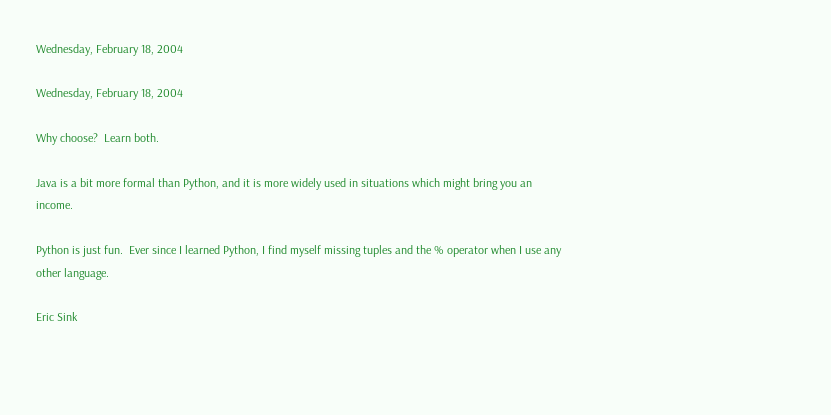Wednesday, February 18, 2004

Wednesday, February 18, 2004

Why choose?  Learn both.

Java is a bit more formal than Python, and it is more widely used in situations which might bring you an income.

Python is just fun.  Ever since I learned Python, I find myself missing tuples and the % operator when I use any other language.

Eric Sink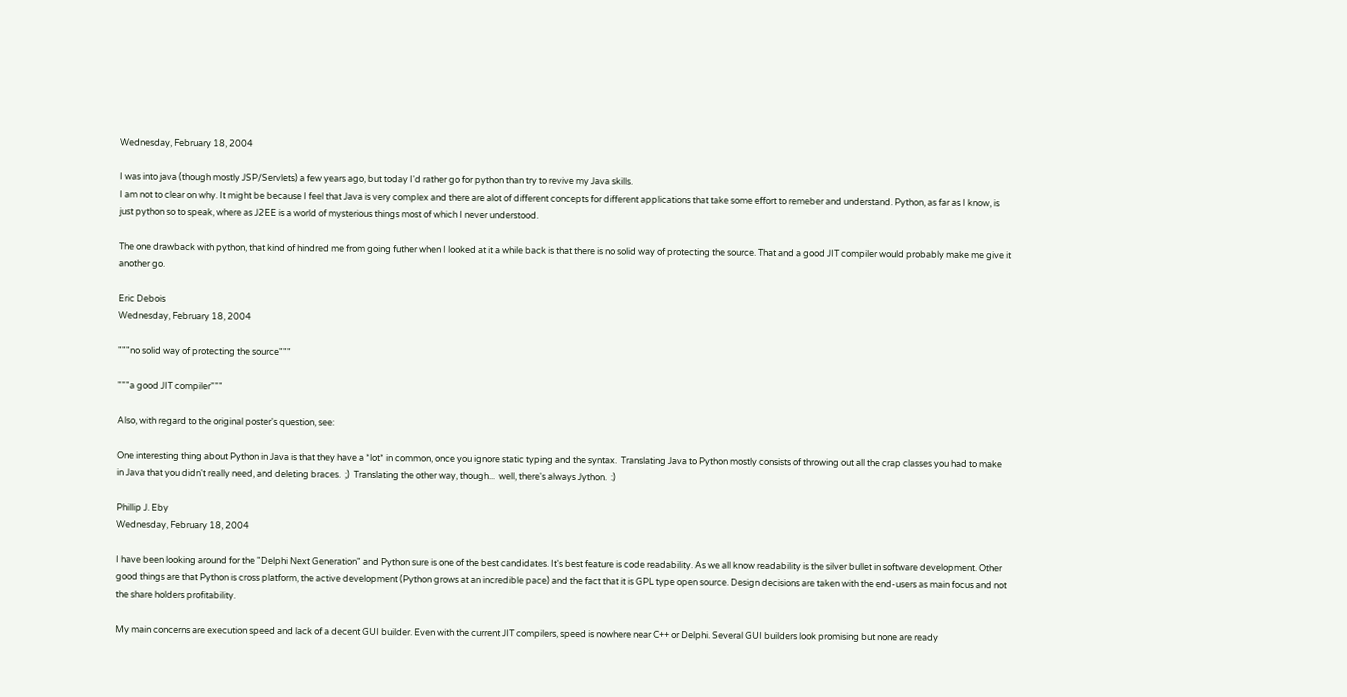Wednesday, February 18, 2004

I was into java (though mostly JSP/Servlets) a few years ago, but today I'd rather go for python than try to revive my Java skills.
I am not to clear on why. It might be because I feel that Java is very complex and there are alot of different concepts for different applications that take some effort to remeber and understand. Python, as far as I know, is just python so to speak, where as J2EE is a world of mysterious things most of which I never understood.

The one drawback with python, that kind of hindred me from going futher when I looked at it a while back is that there is no solid way of protecting the source. That and a good JIT compiler would probably make me give it another go.

Eric Debois
Wednesday, February 18, 2004

"""no solid way of protecting the source"""

"""a good JIT compiler"""

Also, with regard to the original poster's question, see:

One interesting thing about Python in Java is that they have a *lot* in common, once you ignore static typing and the syntax.  Translating Java to Python mostly consists of throwing out all the crap classes you had to make in Java that you didn't really need, and deleting braces.  ;)  Translating the other way, though...  well, there's always Jython.  :)

Phillip J. Eby
Wednesday, February 18, 2004

I have been looking around for the "Delphi Next Generation" and Python sure is one of the best candidates. It's best feature is code readability. As we all know readability is the silver bullet in software development. Other good things are that Python is cross platform, the active development (Python grows at an incredible pace) and the fact that it is GPL type open source. Design decisions are taken with the end-users as main focus and not the share holders profitability.

My main concerns are execution speed and lack of a decent GUI builder. Even with the current JIT compilers, speed is nowhere near C++ or Delphi. Several GUI builders look promising but none are ready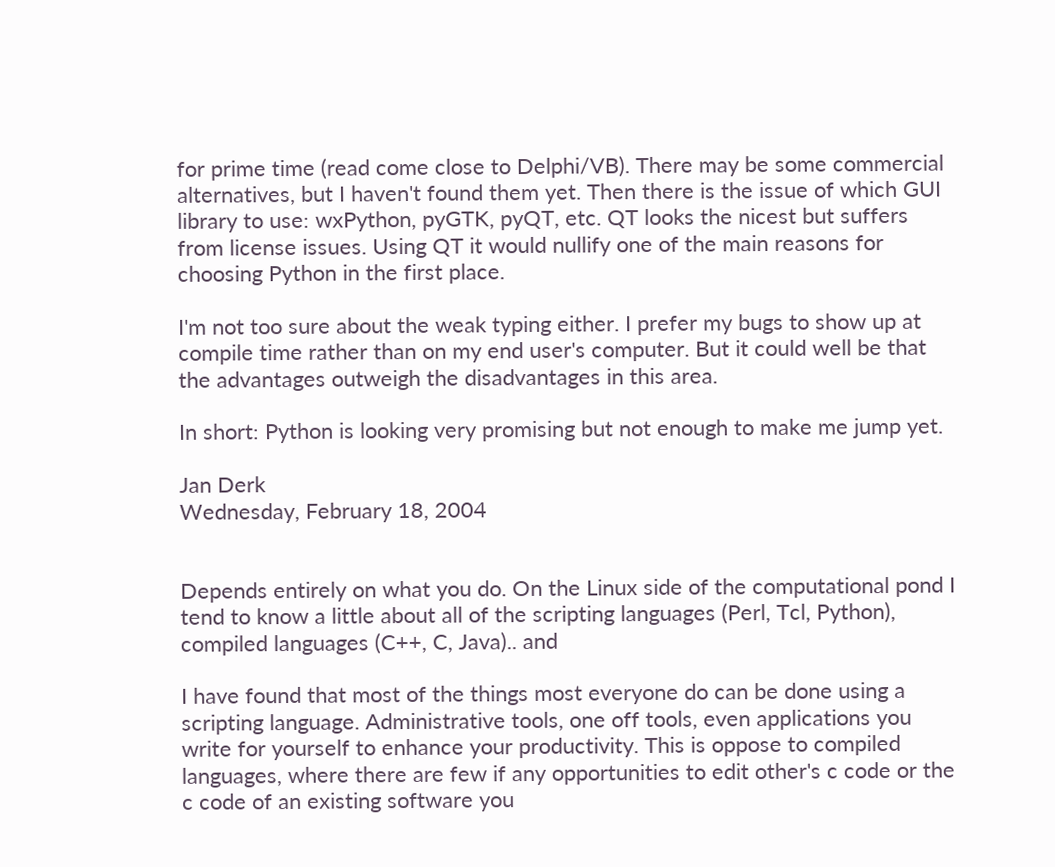for prime time (read come close to Delphi/VB). There may be some commercial alternatives, but I haven't found them yet. Then there is the issue of which GUI library to use: wxPython, pyGTK, pyQT, etc. QT looks the nicest but suffers from license issues. Using QT it would nullify one of the main reasons for choosing Python in the first place.

I'm not too sure about the weak typing either. I prefer my bugs to show up at compile time rather than on my end user's computer. But it could well be that the advantages outweigh the disadvantages in this area.

In short: Python is looking very promising but not enough to make me jump yet.

Jan Derk
Wednesday, February 18, 2004


Depends entirely on what you do. On the Linux side of the computational pond I tend to know a little about all of the scripting languages (Perl, Tcl, Python), compiled languages (C++, C, Java).. and

I have found that most of the things most everyone do can be done using a scripting language. Administrative tools, one off tools, even applications you write for yourself to enhance your productivity. This is oppose to compiled languages, where there are few if any opportunities to edit other's c code or the c code of an existing software you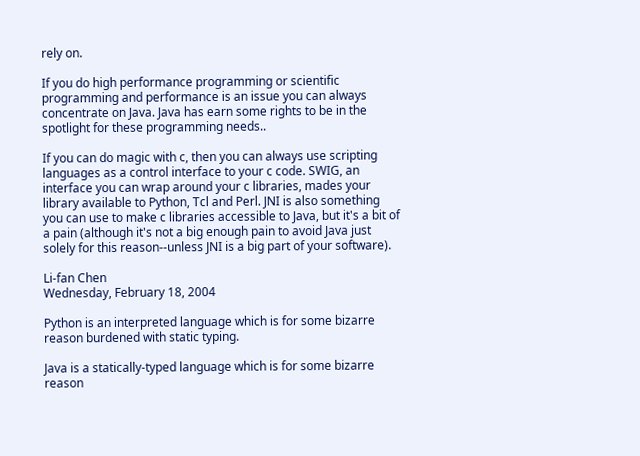rely on.

If you do high performance programming or scientific programming and performance is an issue you can always concentrate on Java. Java has earn some rights to be in the spotlight for these programming needs..

If you can do magic with c, then you can always use scripting languages as a control interface to your c code. SWIG, an interface you can wrap around your c libraries, mades your library available to Python, Tcl and Perl. JNI is also something you can use to make c libraries accessible to Java, but it's a bit of a pain (although it's not a big enough pain to avoid Java just solely for this reason--unless JNI is a big part of your software).

Li-fan Chen
Wednesday, February 18, 2004

Python is an interpreted language which is for some bizarre reason burdened with static typing.

Java is a statically-typed language which is for some bizarre reason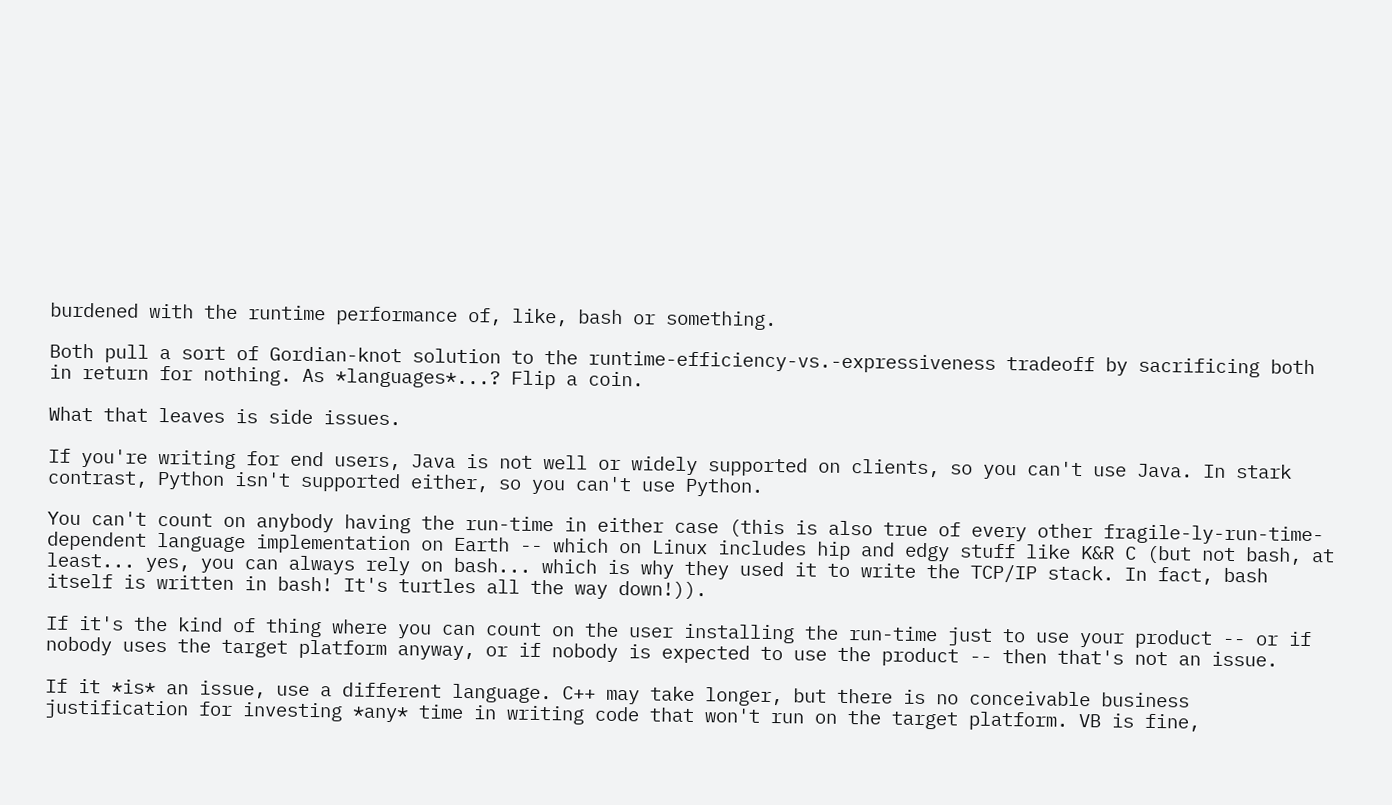burdened with the runtime performance of, like, bash or something.

Both pull a sort of Gordian-knot solution to the runtime-efficiency-vs.-expressiveness tradeoff by sacrificing both in return for nothing. As *languages*...? Flip a coin.

What that leaves is side issues.

If you're writing for end users, Java is not well or widely supported on clients, so you can't use Java. In stark contrast, Python isn't supported either, so you can't use Python.

You can't count on anybody having the run-time in either case (this is also true of every other fragile-ly-run-time-dependent language implementation on Earth -- which on Linux includes hip and edgy stuff like K&R C (but not bash, at least... yes, you can always rely on bash... which is why they used it to write the TCP/IP stack. In fact, bash itself is written in bash! It's turtles all the way down!)).

If it's the kind of thing where you can count on the user installing the run-time just to use your product -- or if nobody uses the target platform anyway, or if nobody is expected to use the product -- then that's not an issue.

If it *is* an issue, use a different language. C++ may take longer, but there is no conceivable business justification for investing *any* time in writing code that won't run on the target platform. VB is fine,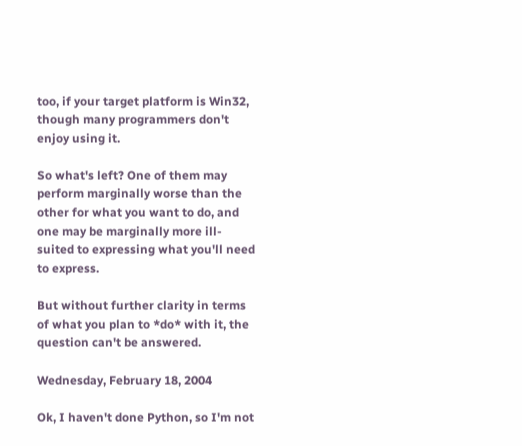too, if your target platform is Win32, though many programmers don't enjoy using it.

So what's left? One of them may perform marginally worse than the other for what you want to do, and one may be marginally more ill-suited to expressing what you'll need to express.

But without further clarity in terms of what you plan to *do* with it, the question can't be answered.

Wednesday, February 18, 2004

Ok, I haven't done Python, so I'm not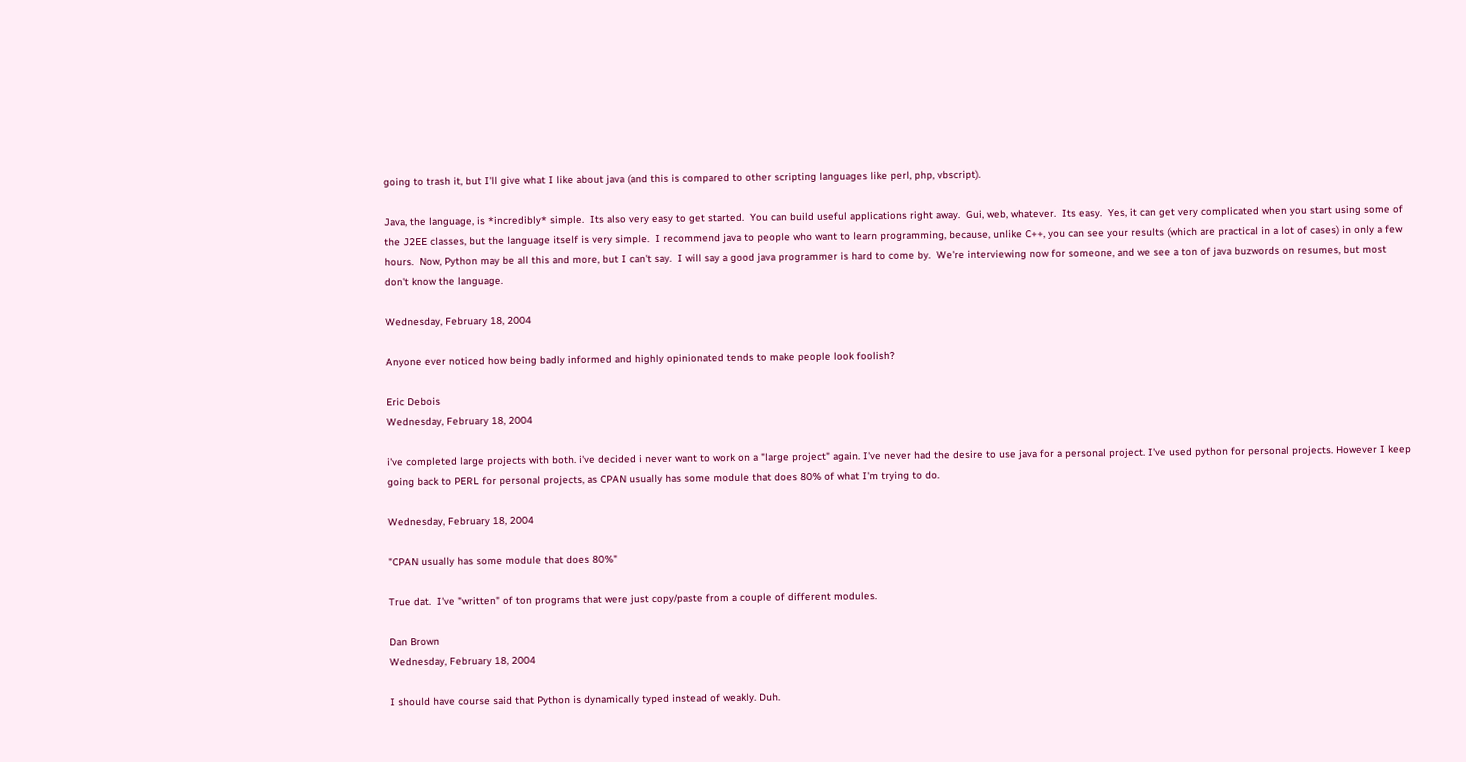going to trash it, but I'll give what I like about java (and this is compared to other scripting languages like perl, php, vbscript).

Java, the language, is *incredibly* simple.  Its also very easy to get started.  You can build useful applications right away.  Gui, web, whatever.  Its easy.  Yes, it can get very complicated when you start using some of the J2EE classes, but the language itself is very simple.  I recommend java to people who want to learn programming, because, unlike C++, you can see your results (which are practical in a lot of cases) in only a few hours.  Now, Python may be all this and more, but I can't say.  I will say a good java programmer is hard to come by.  We're interviewing now for someone, and we see a ton of java buzwords on resumes, but most don't know the language.

Wednesday, February 18, 2004

Anyone ever noticed how being badly informed and highly opinionated tends to make people look foolish?

Eric Debois
Wednesday, February 18, 2004

i've completed large projects with both. i've decided i never want to work on a "large project" again. I've never had the desire to use java for a personal project. I've used python for personal projects. However I keep going back to PERL for personal projects, as CPAN usually has some module that does 80% of what I'm trying to do.

Wednesday, February 18, 2004

"CPAN usually has some module that does 80%"

True dat.  I've "written" of ton programs that were just copy/paste from a couple of different modules.

Dan Brown
Wednesday, February 18, 2004

I should have course said that Python is dynamically typed instead of weakly. Duh.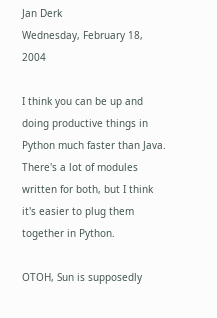Jan Derk
Wednesday, February 18, 2004

I think you can be up and doing productive things in Python much faster than Java.  There's a lot of modules written for both, but I think it's easier to plug them together in Python.

OTOH, Sun is supposedly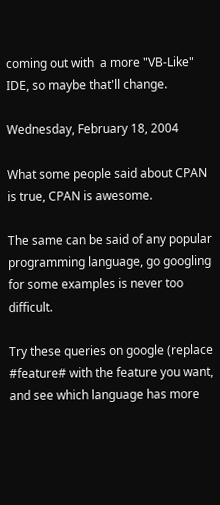coming out with  a more "VB-Like" IDE, so maybe that'll change.

Wednesday, February 18, 2004

What some people said about CPAN is true, CPAN is awesome.

The same can be said of any popular programming language, go googling for some examples is never too difficult.

Try these queries on google (replace #feature# with the feature you want, and see which language has more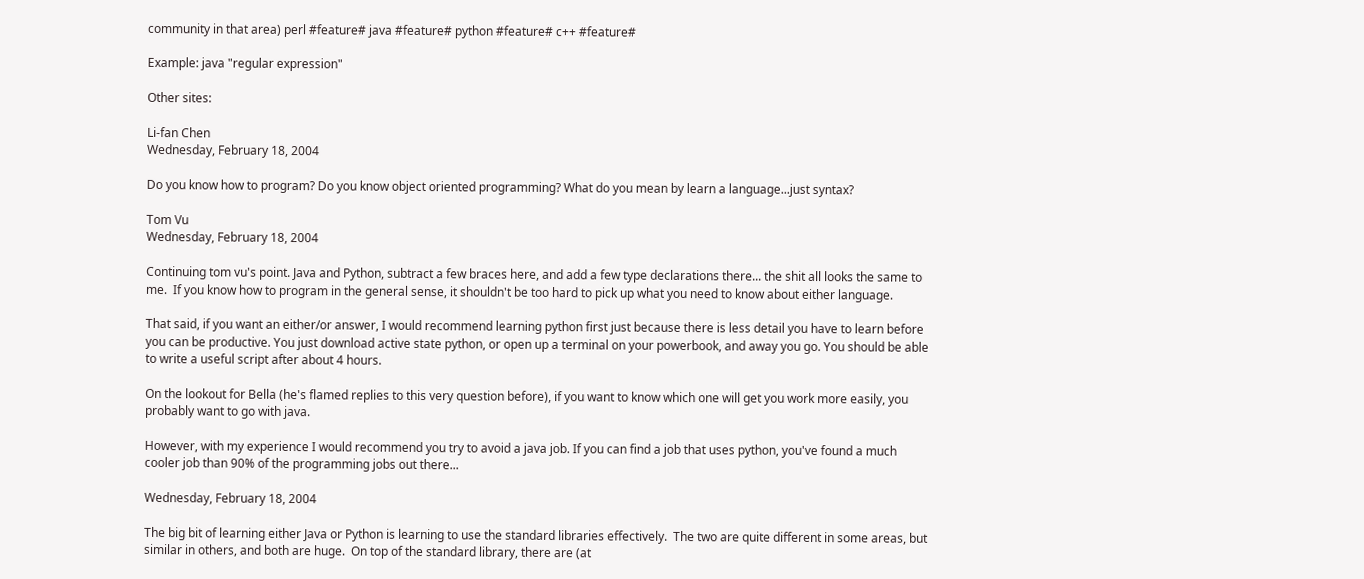community in that area) perl #feature# java #feature# python #feature# c++ #feature#

Example: java "regular expression"

Other sites:

Li-fan Chen
Wednesday, February 18, 2004

Do you know how to program? Do you know object oriented programming? What do you mean by learn a language...just syntax?

Tom Vu
Wednesday, February 18, 2004

Continuing tom vu's point. Java and Python, subtract a few braces here, and add a few type declarations there... the shit all looks the same to me.  If you know how to program in the general sense, it shouldn't be too hard to pick up what you need to know about either language.

That said, if you want an either/or answer, I would recommend learning python first just because there is less detail you have to learn before you can be productive. You just download active state python, or open up a terminal on your powerbook, and away you go. You should be able to write a useful script after about 4 hours.

On the lookout for Bella (he's flamed replies to this very question before), if you want to know which one will get you work more easily, you probably want to go with java.

However, with my experience I would recommend you try to avoid a java job. If you can find a job that uses python, you've found a much cooler job than 90% of the programming jobs out there...

Wednesday, February 18, 2004

The big bit of learning either Java or Python is learning to use the standard libraries effectively.  The two are quite different in some areas, but similar in others, and both are huge.  On top of the standard library, there are (at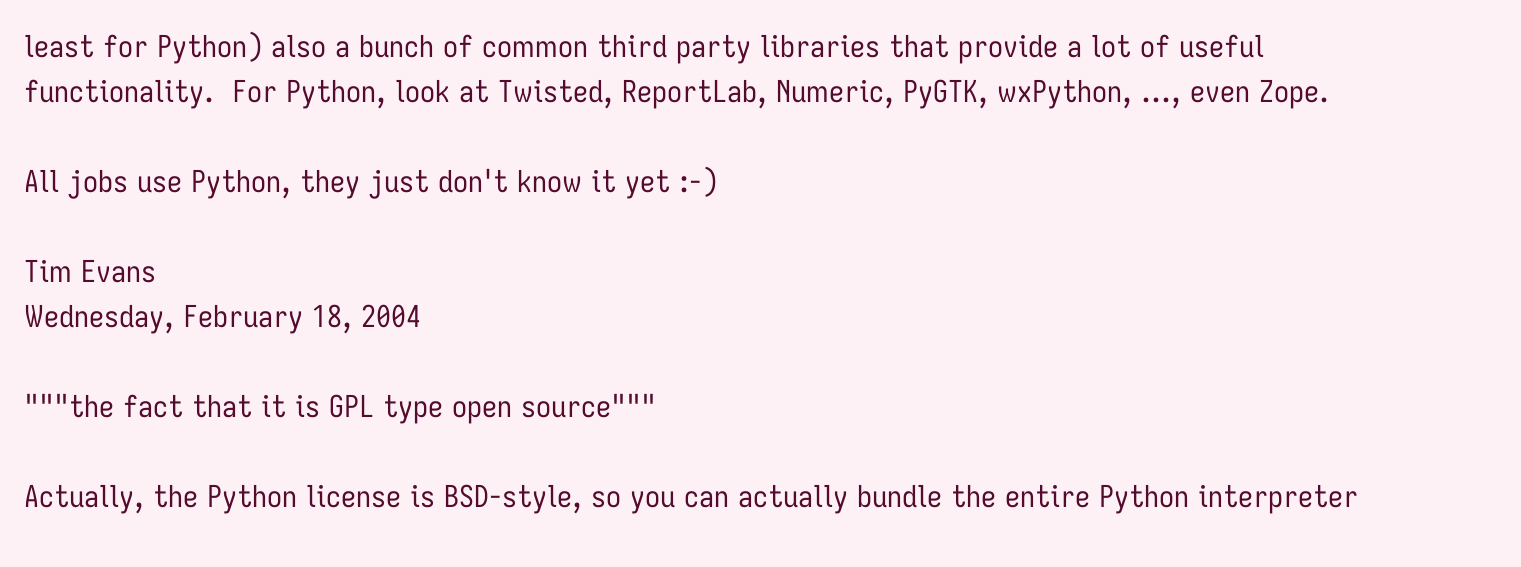least for Python) also a bunch of common third party libraries that provide a lot of useful functionality.  For Python, look at Twisted, ReportLab, Numeric, PyGTK, wxPython, ..., even Zope.

All jobs use Python, they just don't know it yet :-)

Tim Evans
Wednesday, February 18, 2004

"""the fact that it is GPL type open source"""

Actually, the Python license is BSD-style, so you can actually bundle the entire Python interpreter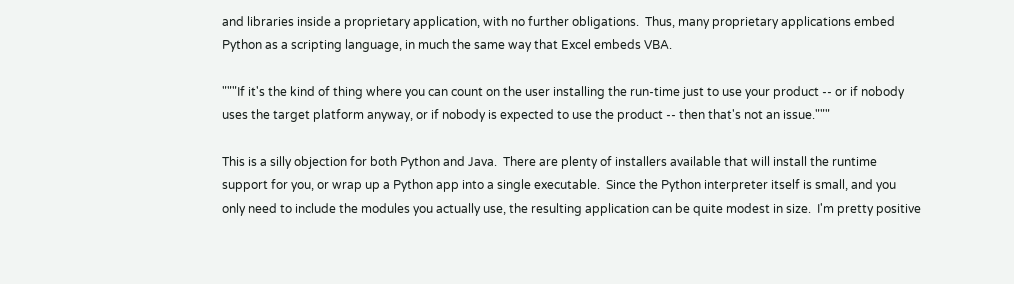and libraries inside a proprietary application, with no further obligations.  Thus, many proprietary applications embed Python as a scripting language, in much the same way that Excel embeds VBA.

"""If it's the kind of thing where you can count on the user installing the run-time just to use your product -- or if nobody uses the target platform anyway, or if nobody is expected to use the product -- then that's not an issue."""

This is a silly objection for both Python and Java.  There are plenty of installers available that will install the runtime support for you, or wrap up a Python app into a single executable.  Since the Python interpreter itself is small, and you only need to include the modules you actually use, the resulting application can be quite modest in size.  I'm pretty positive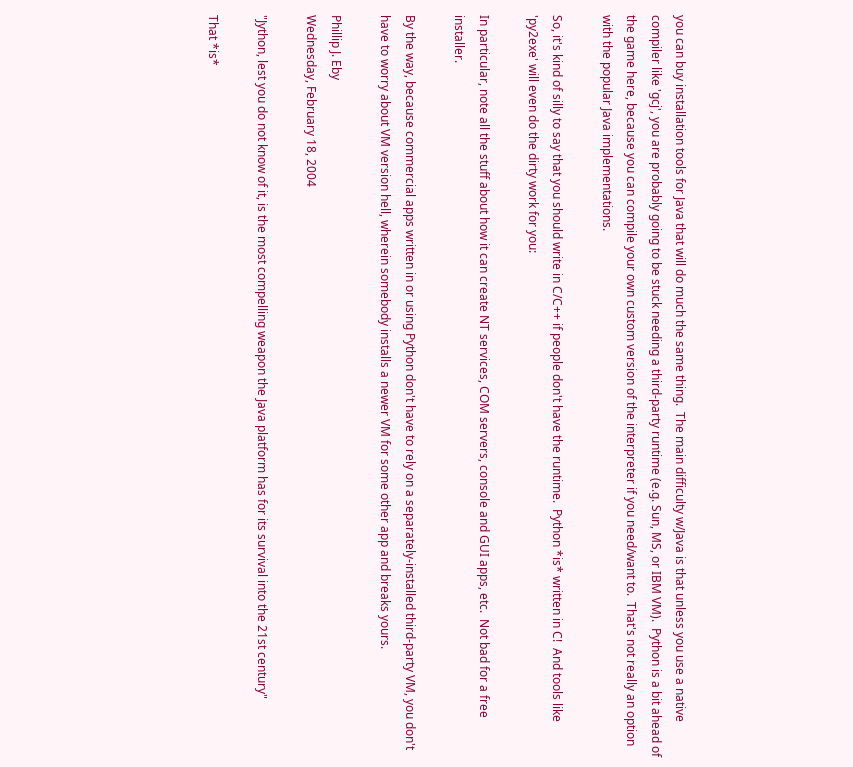you can buy installation tools for Java that will do much the same thing.  The main difficulty w/Java is that unless you use a native compiler like 'gcj', you are probably going to be stuck needing a third-party runtime (e.g. Sun, MS, or IBM VM).  Python is a bit ahead of the game here, because you can compile your own custom version of the interpreter if you need/want to.  That's not really an option with the popular Java implementations.

So, it's kind of silly to say that you should write in C/C++ if people don't have the runtime.  Python *is* written in C!  And tools like 'py2exe' will even do the dirty work for you:

In particular, note all the stuff about how it can create NT services, COM servers, console and GUI apps, etc.  Not bad for a free installer.

By the way, because commercial apps written in or using Python don't have to rely on a separately-installed third-party VM, you don't have to worry about VM version hell, wherein somebody installs a newer VM for some other app and breaks yours.

Phillip J. Eby
Wednesday, February 18, 2004

"Jython, lest you do not know of it, is the most compelling weapon the Java platform has for its survival into the 21st century"

That *is*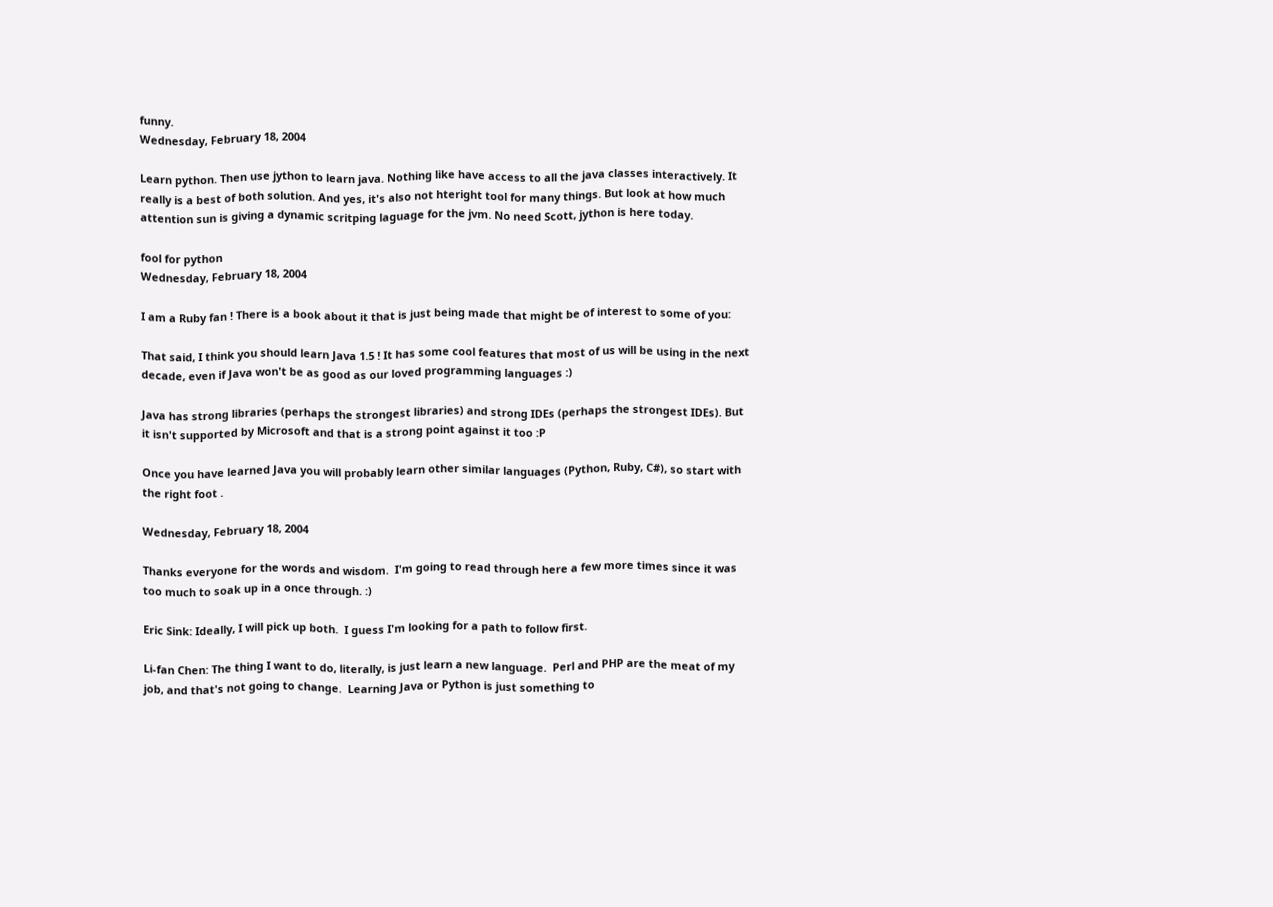funny.
Wednesday, February 18, 2004

Learn python. Then use jython to learn java. Nothing like have access to all the java classes interactively. It really is a best of both solution. And yes, it's also not hteright tool for many things. But look at how much attention sun is giving a dynamic scritping laguage for the jvm. No need Scott, jython is here today.

fool for python
Wednesday, February 18, 2004

I am a Ruby fan ! There is a book about it that is just being made that might be of interest to some of you:

That said, I think you should learn Java 1.5 ! It has some cool features that most of us will be using in the next decade, even if Java won't be as good as our loved programming languages :)

Java has strong libraries (perhaps the strongest libraries) and strong IDEs (perhaps the strongest IDEs). But it isn't supported by Microsoft and that is a strong point against it too :P

Once you have learned Java you will probably learn other similar languages (Python, Ruby, C#), so start with the right foot .

Wednesday, February 18, 2004

Thanks everyone for the words and wisdom.  I'm going to read through here a few more times since it was too much to soak up in a once through. :)

Eric Sink: Ideally, I will pick up both.  I guess I'm looking for a path to follow first.

Li-fan Chen: The thing I want to do, literally, is just learn a new language.  Perl and PHP are the meat of my job, and that's not going to change.  Learning Java or Python is just something to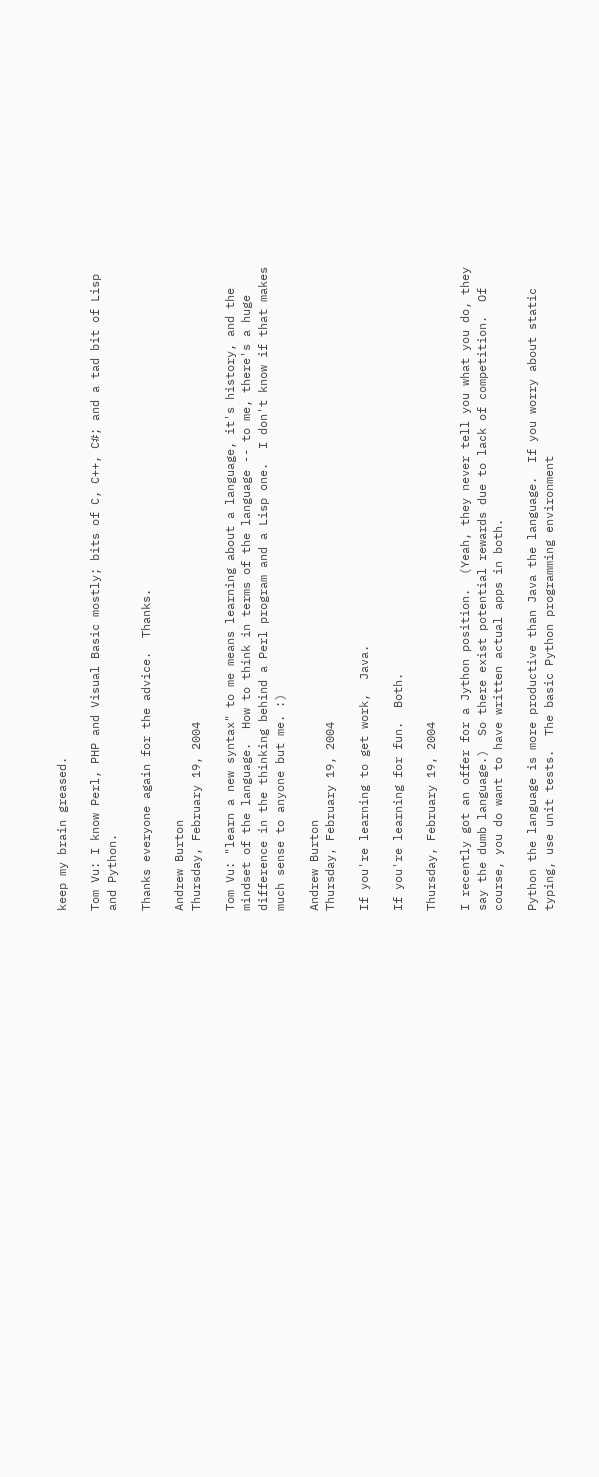keep my brain greased.

Tom Vu: I know Perl, PHP and Visual Basic mostly; bits of C, C++, C#; and a tad bit of Lisp and Python.

Thanks everyone again for the advice.  Thanks.

Andrew Burton
Thursday, February 19, 2004

Tom Vu: "learn a new syntax" to me means learning about a language, it's history, and the mindset of the language.  How to think in terms of the language -- to me, there's a huge difference in the thinking behind a Perl program and a Lisp one.  I don't know if that makes much sense to anyone but me. :)

Andrew Burton
Thursday, February 19, 2004

If you're learning to get work,  Java.

If you're learning for fun.  Both.

Thursday, February 19, 2004

I recently got an offer for a Jython position.  (Yeah, they never tell you what you do, they say the dumb language.)  So there exist potential rewards due to lack of competition.  Of course, you do want to have written actual apps in both.

Python the language is more productive than Java the language.  If you worry about static typing, use unit tests.  The basic Python programming environment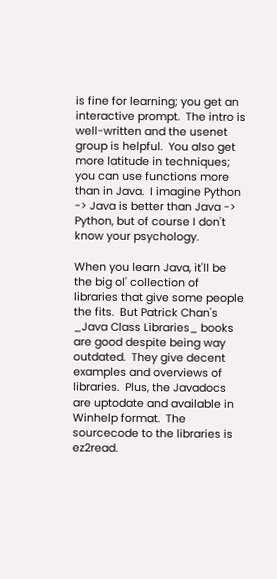is fine for learning; you get an interactive prompt.  The intro is well-written and the usenet group is helpful.  You also get more latitude in techniques; you can use functions more than in Java.  I imagine Python -> Java is better than Java -> Python, but of course I don't know your psychology.

When you learn Java, it'll be the big ol' collection of libraries that give some people the fits.  But Patrick Chan's _Java Class Libraries_ books are good despite being way outdated.  They give decent examples and overviews of libraries.  Plus, the Javadocs are uptodate and available in Winhelp format.  The sourcecode to the libraries is ez2read.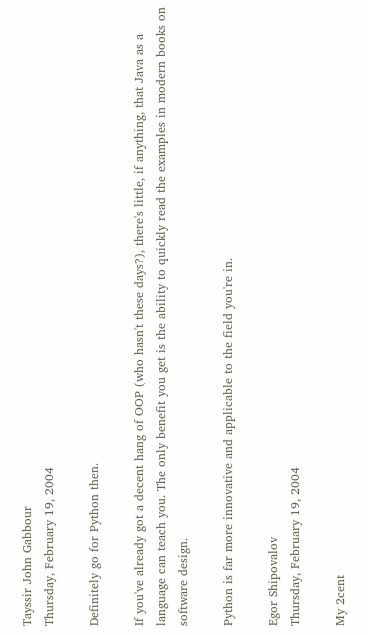Tayssir John Gabbour
Thursday, February 19, 2004

Definitely go for Python then.

If you've already got a decent hang of OOP (who hasn't these days?), there's little, if anything, that Java as a language can teach you. The only benefit you get is the ability to quickly read the examples in modern books on software design.

Python is far more innovative and applicable to the field you're in.

Egor Shipovalov
Thursday, February 19, 2004

My 2cent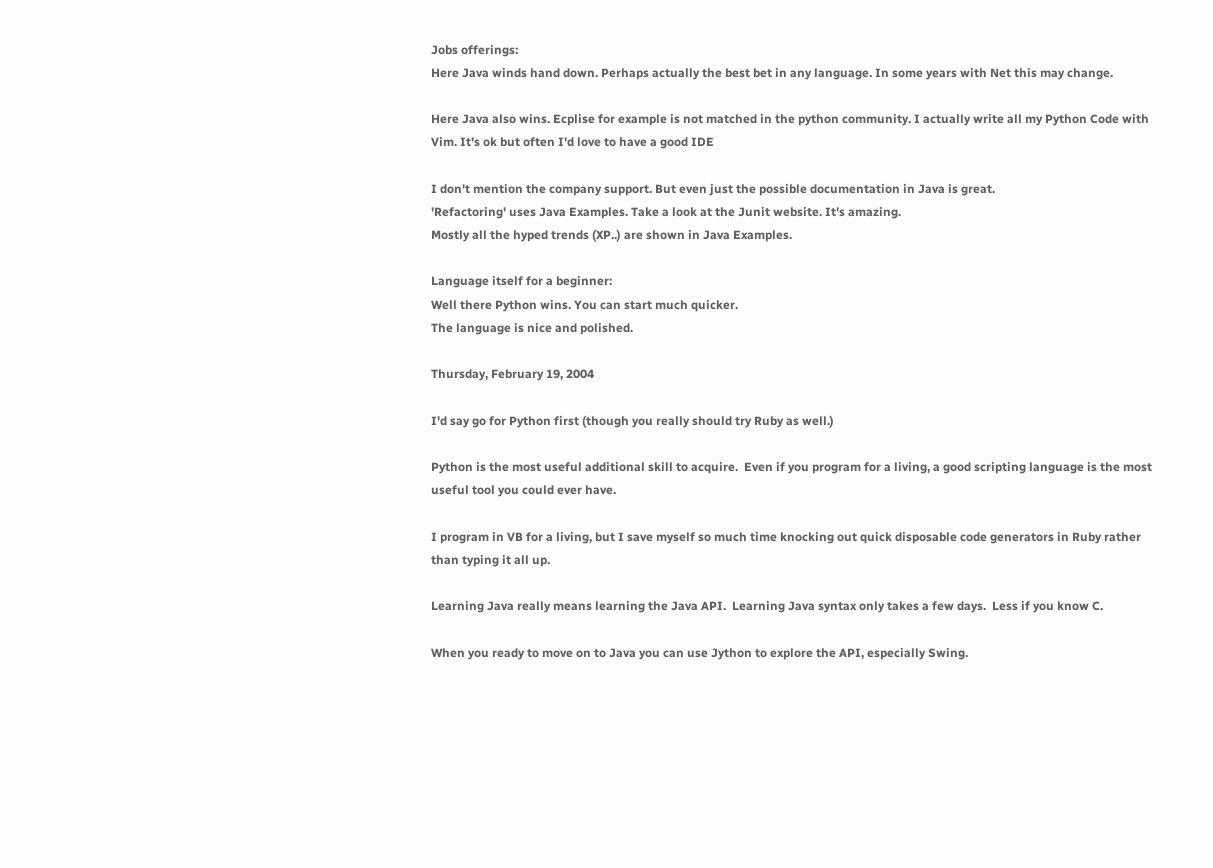Jobs offerings:
Here Java winds hand down. Perhaps actually the best bet in any language. In some years with Net this may change.

Here Java also wins. Ecplise for example is not matched in the python community. I actually write all my Python Code with Vim. It's ok but often I'd love to have a good IDE

I don't mention the company support. But even just the possible documentation in Java is great.
'Refactoring' uses Java Examples. Take a look at the Junit website. It's amazing.
Mostly all the hyped trends (XP..) are shown in Java Examples.

Language itself for a beginner:
Well there Python wins. You can start much quicker.
The language is nice and polished.

Thursday, February 19, 2004

I'd say go for Python first (though you really should try Ruby as well.)

Python is the most useful additional skill to acquire.  Even if you program for a living, a good scripting language is the most useful tool you could ever have.

I program in VB for a living, but I save myself so much time knocking out quick disposable code generators in Ruby rather than typing it all up.

Learning Java really means learning the Java API.  Learning Java syntax only takes a few days.  Less if you know C.

When you ready to move on to Java you can use Jython to explore the API, especially Swing.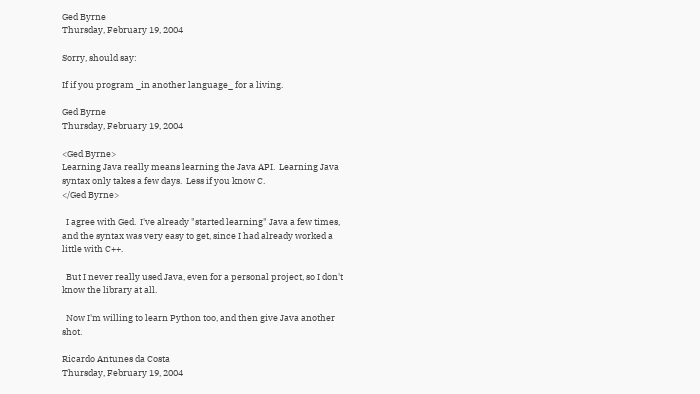Ged Byrne
Thursday, February 19, 2004

Sorry, should say:

If if you program _in another language_ for a living.

Ged Byrne
Thursday, February 19, 2004

<Ged Byrne>
Learning Java really means learning the Java API.  Learning Java syntax only takes a few days.  Less if you know C.
</Ged Byrne>

  I agree with Ged.  I've already "started learning" Java a few times, and the syntax was very easy to get, since I had already worked a little with C++.

  But I never really used Java, even for a personal project, so I don't know the library at all.

  Now I'm willing to learn Python too, and then give Java another shot.

Ricardo Antunes da Costa
Thursday, February 19, 2004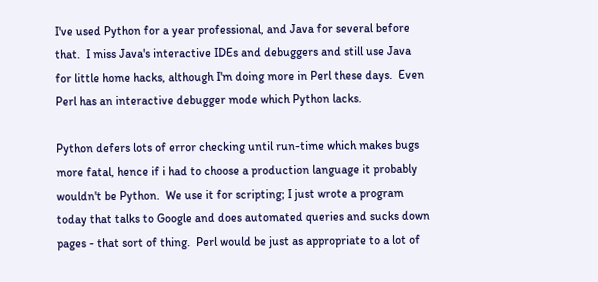I've used Python for a year professional, and Java for several before that.  I miss Java's interactive IDEs and debuggers and still use Java for little home hacks, although I'm doing more in Perl these days.  Even Perl has an interactive debugger mode which Python lacks.

Python defers lots of error checking until run-time which makes bugs more fatal, hence if i had to choose a production language it probably wouldn't be Python.  We use it for scripting; I just wrote a program today that talks to Google and does automated queries and sucks down pages - that sort of thing.  Perl would be just as appropriate to a lot of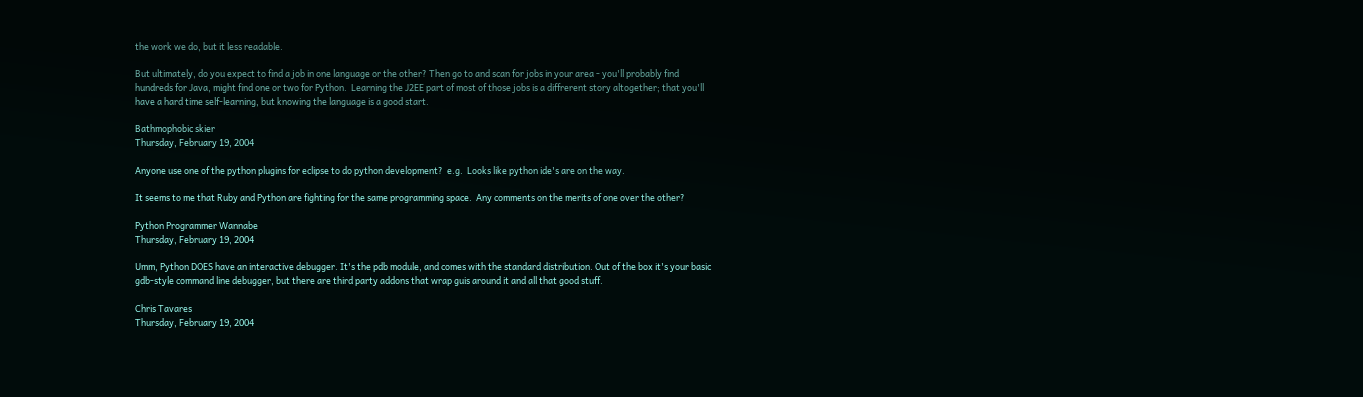the work we do, but it less readable.

But ultimately, do you expect to find a job in one language or the other? Then go to and scan for jobs in your area - you'll probably find hundreds for Java, might find one or two for Python.  Learning the J2EE part of most of those jobs is a diffrerent story altogether; that you'll have a hard time self-learning, but knowing the language is a good start.

Bathmophobic skier
Thursday, February 19, 2004

Anyone use one of the python plugins for eclipse to do python development?  e.g.  Looks like python ide's are on the way.

It seems to me that Ruby and Python are fighting for the same programming space.  Any comments on the merits of one over the other?

Python Programmer Wannabe
Thursday, February 19, 2004

Umm, Python DOES have an interactive debugger. It's the pdb module, and comes with the standard distribution. Out of the box it's your basic gdb-style command line debugger, but there are third party addons that wrap guis around it and all that good stuff.

Chris Tavares
Thursday, February 19, 2004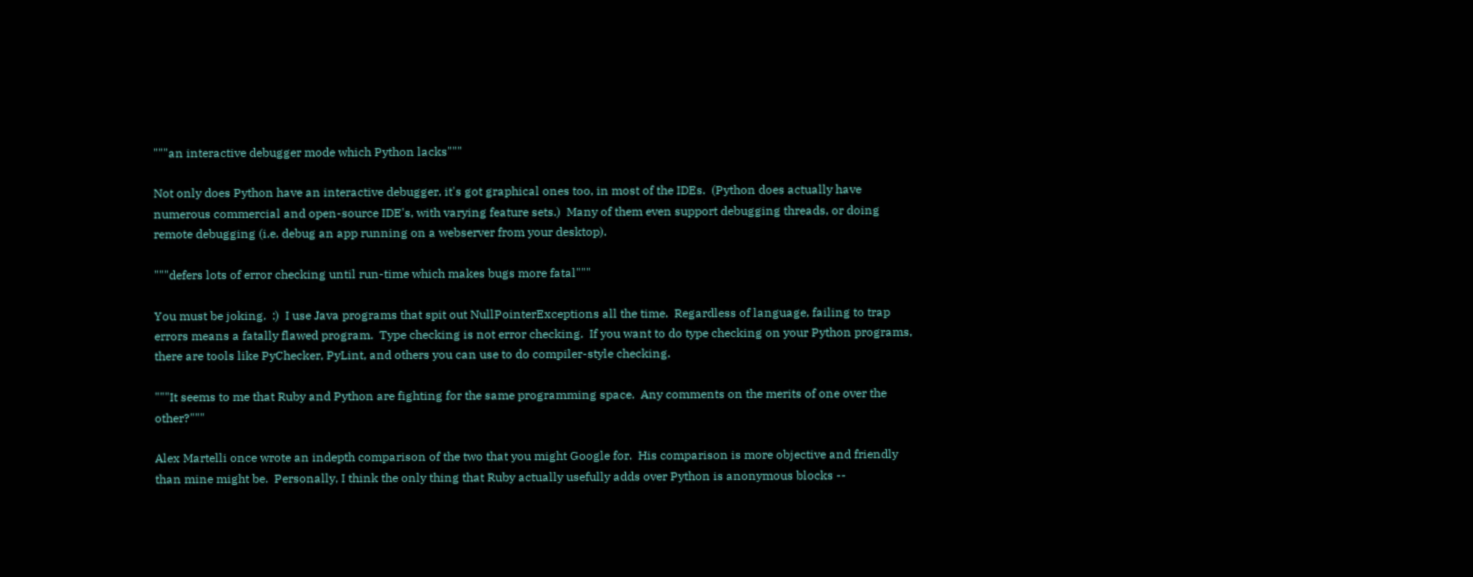"""an interactive debugger mode which Python lacks"""

Not only does Python have an interactive debugger, it's got graphical ones too, in most of the IDEs.  (Python does actually have numerous commercial and open-source IDE's, with varying feature sets.)  Many of them even support debugging threads, or doing remote debugging (i.e. debug an app running on a webserver from your desktop).

"""defers lots of error checking until run-time which makes bugs more fatal"""

You must be joking.  :)  I use Java programs that spit out NullPointerExceptions all the time.  Regardless of language, failing to trap errors means a fatally flawed program.  Type checking is not error checking.  If you want to do type checking on your Python programs, there are tools like PyChecker, PyLint, and others you can use to do compiler-style checking.

"""It seems to me that Ruby and Python are fighting for the same programming space.  Any comments on the merits of one over the other?"""

Alex Martelli once wrote an indepth comparison of the two that you might Google for.  His comparison is more objective and friendly than mine might be.  Personally, I think the only thing that Ruby actually usefully adds over Python is anonymous blocks --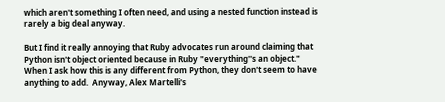which aren't something I often need, and using a nested function instead is rarely a big deal anyway.

But I find it really annoying that Ruby advocates run around claiming that Python isn't object oriented because in Ruby "everything''s an object."  When I ask how this is any different from Python, they don't seem to have anything to add.  Anyway, Alex Martelli's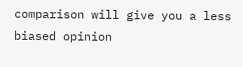comparison will give you a less biased opinion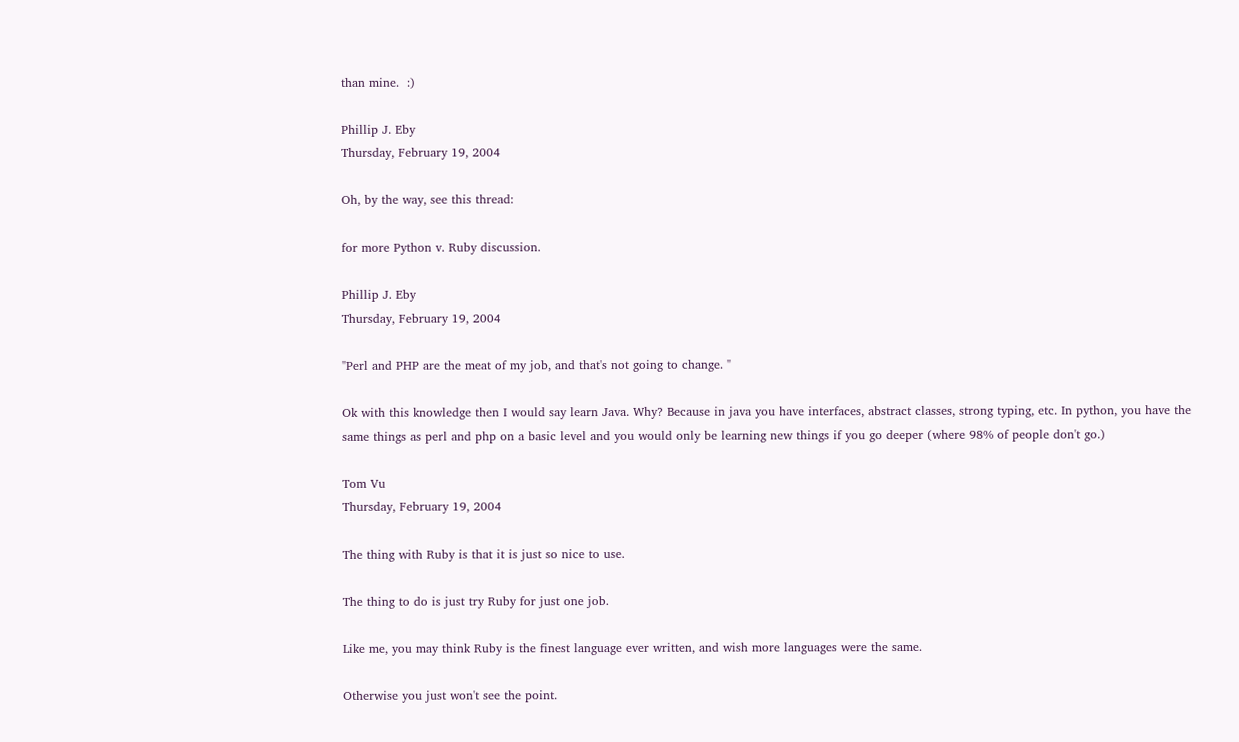than mine.  :)

Phillip J. Eby
Thursday, February 19, 2004

Oh, by the way, see this thread:

for more Python v. Ruby discussion.

Phillip J. Eby
Thursday, February 19, 2004

"Perl and PHP are the meat of my job, and that's not going to change. "

Ok with this knowledge then I would say learn Java. Why? Because in java you have interfaces, abstract classes, strong typing, etc. In python, you have the same things as perl and php on a basic level and you would only be learning new things if you go deeper (where 98% of people don't go.)

Tom Vu
Thursday, February 19, 2004

The thing with Ruby is that it is just so nice to use.

The thing to do is just try Ruby for just one job.

Like me, you may think Ruby is the finest language ever written, and wish more languages were the same.

Otherwise you just won't see the point.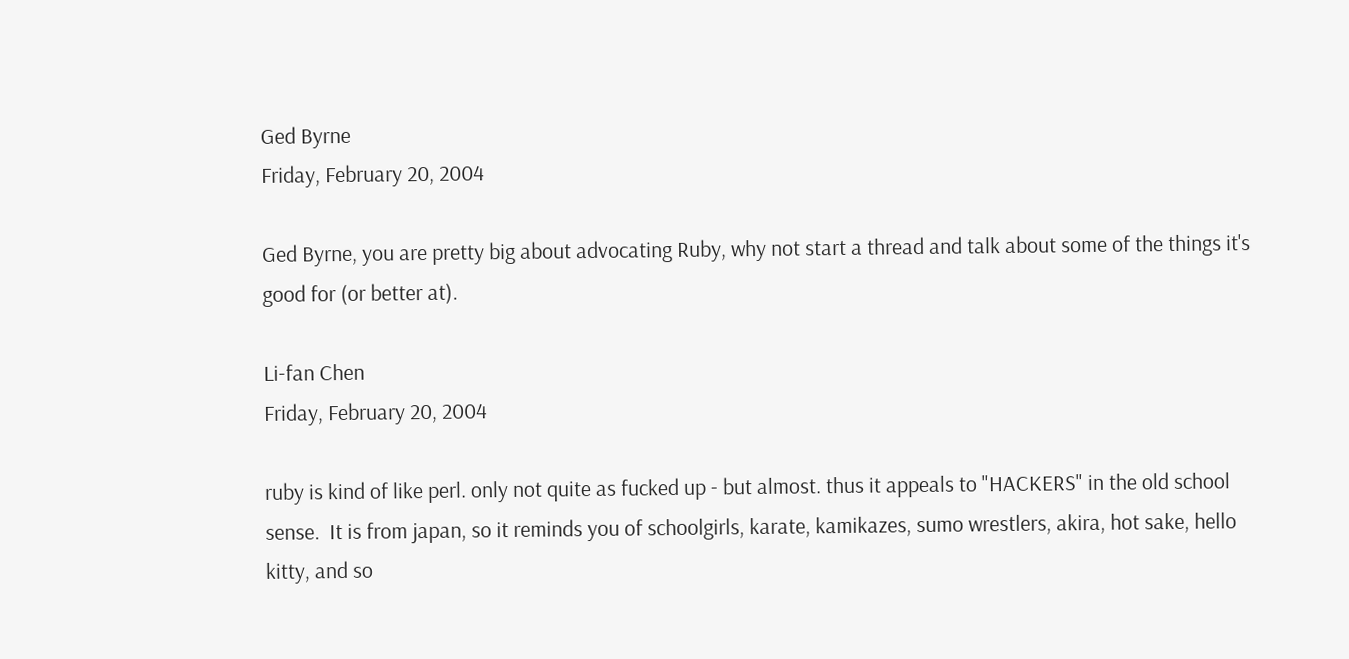Ged Byrne
Friday, February 20, 2004

Ged Byrne, you are pretty big about advocating Ruby, why not start a thread and talk about some of the things it's good for (or better at).

Li-fan Chen
Friday, February 20, 2004

ruby is kind of like perl. only not quite as fucked up - but almost. thus it appeals to "HACKERS" in the old school sense.  It is from japan, so it reminds you of schoolgirls, karate, kamikazes, sumo wrestlers, akira, hot sake, hello kitty, and so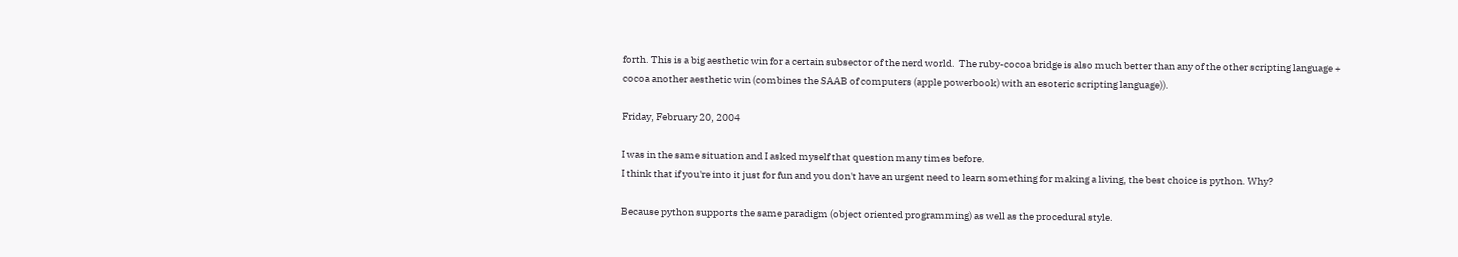forth. This is a big aesthetic win for a certain subsector of the nerd world.  The ruby-cocoa bridge is also much better than any of the other scripting language + cocoa another aesthetic win (combines the SAAB of computers (apple powerbook) with an esoteric scripting language)).

Friday, February 20, 2004

I was in the same situation and I asked myself that question many times before.
I think that if you're into it just for fun and you don't have an urgent need to learn something for making a living, the best choice is python. Why?

Because python supports the same paradigm (object oriented programming) as well as the procedural style.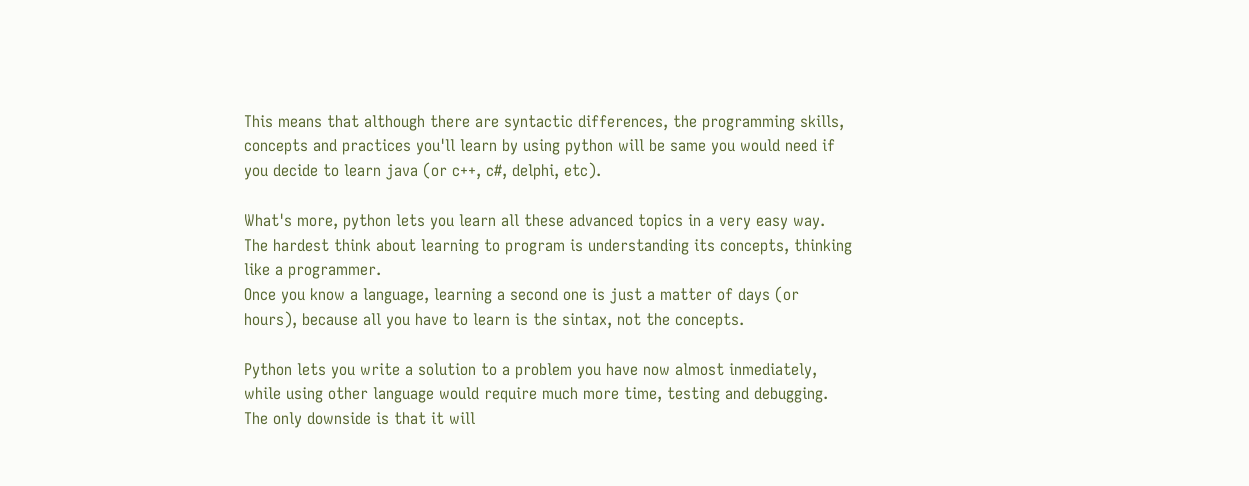This means that although there are syntactic differences, the programming skills, concepts and practices you'll learn by using python will be same you would need if you decide to learn java (or c++, c#, delphi, etc).

What's more, python lets you learn all these advanced topics in a very easy way. The hardest think about learning to program is understanding its concepts, thinking like a programmer.
Once you know a language, learning a second one is just a matter of days (or hours), because all you have to learn is the sintax, not the concepts.

Python lets you write a solution to a problem you have now almost inmediately, while using other language would require much more time, testing and debugging. The only downside is that it will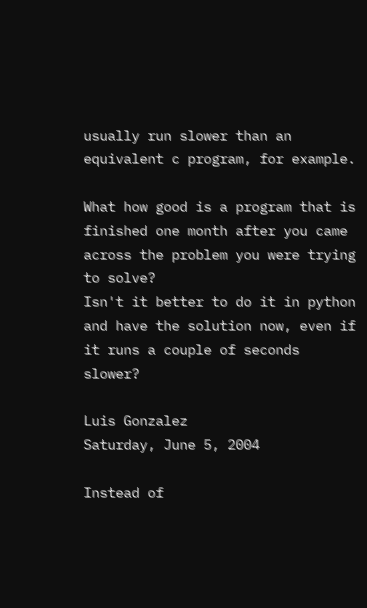usually run slower than an equivalent c program, for example.

What how good is a program that is finished one month after you came across the problem you were trying to solve?
Isn't it better to do it in python and have the solution now, even if it runs a couple of seconds slower?

Luis Gonzalez
Saturday, June 5, 2004

Instead of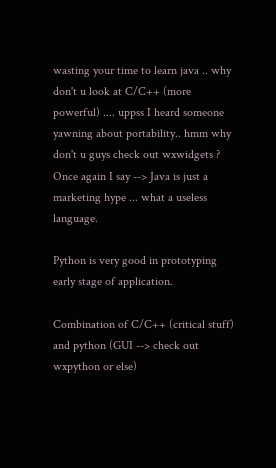wasting your time to learn java .. why don't u look at C/C++ (more powerful) .... uppss I heard someone yawning about portability.. hmm why don't u guys check out wxwidgets ?  Once again I say --> Java is just a marketing hype ... what a useless language.

Python is very good in prototyping early stage of application.

Combination of C/C++ (critical stuff) and python (GUI --> check out wxpython or else)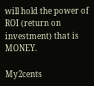will hold the power of ROI (return on investment) that is MONEY.

My2cents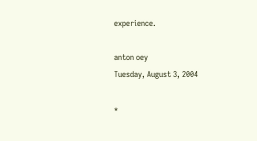experience.

anton oey
Tuesday, August 3, 2004

*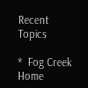Recent Topics

*  Fog Creek Home